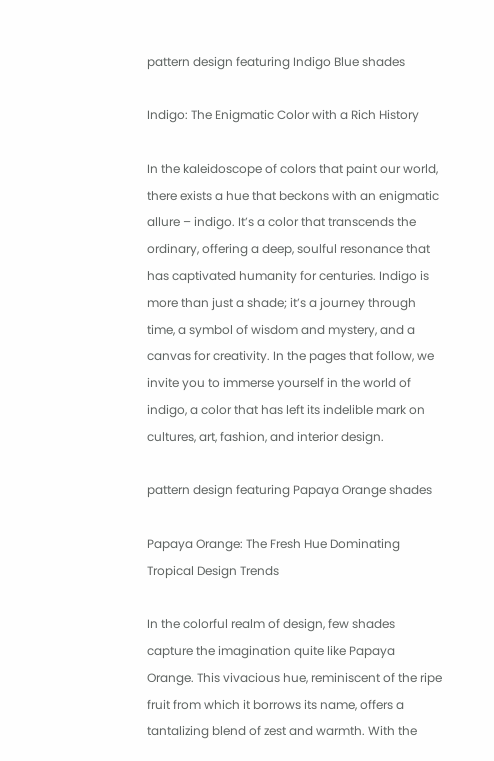pattern design featuring Indigo Blue shades

Indigo: The Enigmatic Color with a Rich History

In the kaleidoscope of colors that paint our world, there exists a hue that beckons with an enigmatic allure – indigo. It’s a color that transcends the ordinary, offering a deep, soulful resonance that has captivated humanity for centuries. Indigo is more than just a shade; it’s a journey through time, a symbol of wisdom and mystery, and a canvas for creativity. In the pages that follow, we invite you to immerse yourself in the world of indigo, a color that has left its indelible mark on cultures, art, fashion, and interior design.

pattern design featuring Papaya Orange shades

Papaya Orange: The Fresh Hue Dominating Tropical Design Trends

In the colorful realm of design, few shades capture the imagination quite like Papaya Orange. This vivacious hue, reminiscent of the ripe fruit from which it borrows its name, offers a tantalizing blend of zest and warmth. With the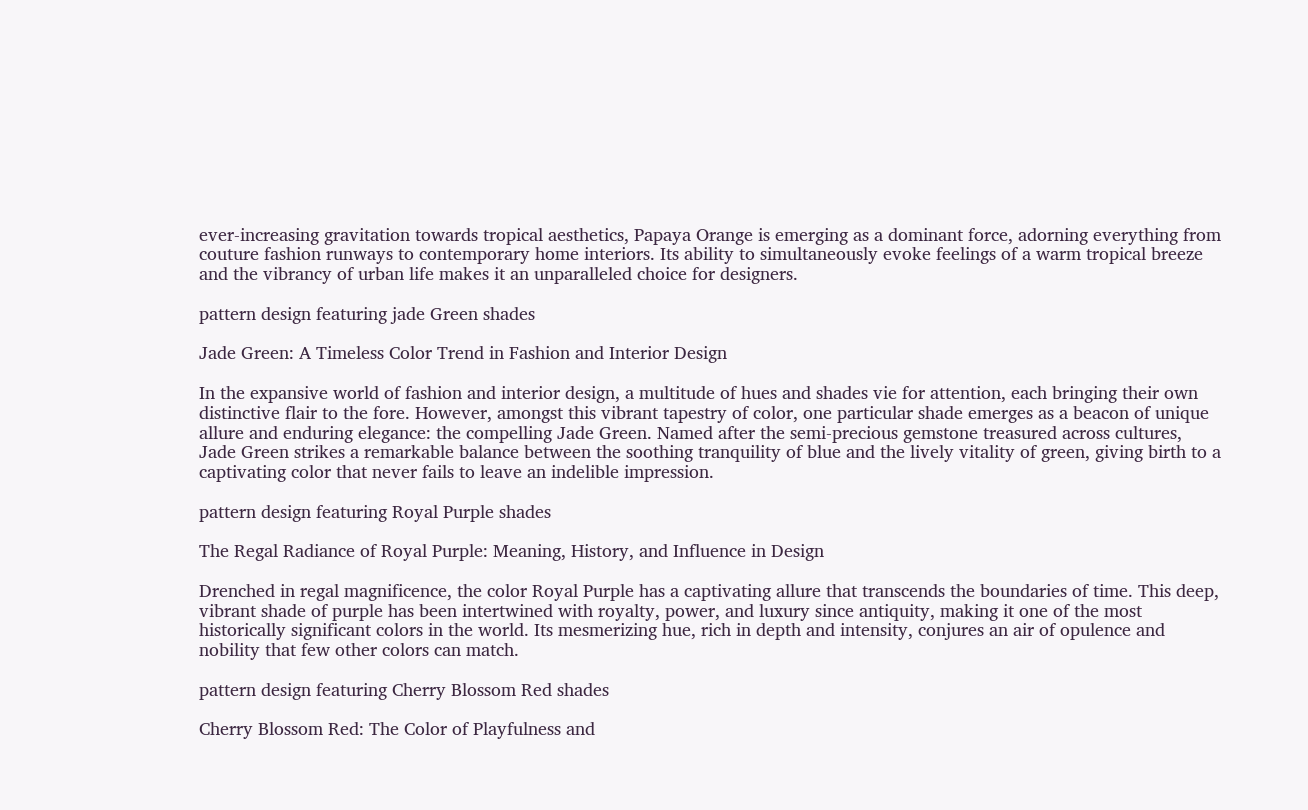ever-increasing gravitation towards tropical aesthetics, Papaya Orange is emerging as a dominant force, adorning everything from couture fashion runways to contemporary home interiors. Its ability to simultaneously evoke feelings of a warm tropical breeze and the vibrancy of urban life makes it an unparalleled choice for designers.

pattern design featuring jade Green shades

Jade Green: A Timeless Color Trend in Fashion and Interior Design

In the expansive world of fashion and interior design, a multitude of hues and shades vie for attention, each bringing their own distinctive flair to the fore. However, amongst this vibrant tapestry of color, one particular shade emerges as a beacon of unique allure and enduring elegance: the compelling Jade Green. Named after the semi-precious gemstone treasured across cultures, Jade Green strikes a remarkable balance between the soothing tranquility of blue and the lively vitality of green, giving birth to a captivating color that never fails to leave an indelible impression.

pattern design featuring Royal Purple shades

The Regal Radiance of Royal Purple: Meaning, History, and Influence in Design

Drenched in regal magnificence, the color Royal Purple has a captivating allure that transcends the boundaries of time. This deep, vibrant shade of purple has been intertwined with royalty, power, and luxury since antiquity, making it one of the most historically significant colors in the world. Its mesmerizing hue, rich in depth and intensity, conjures an air of opulence and nobility that few other colors can match.

pattern design featuring Cherry Blossom Red shades

Cherry Blossom Red: The Color of Playfulness and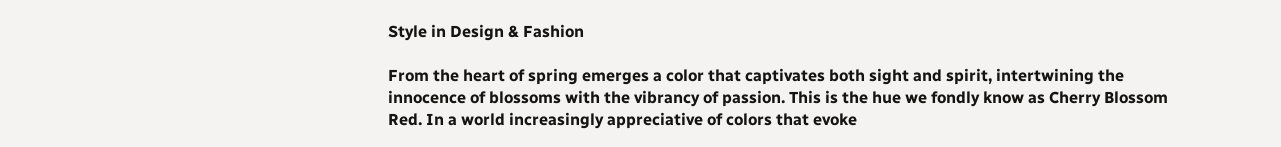Style in Design & Fashion

From the heart of spring emerges a color that captivates both sight and spirit, intertwining the innocence of blossoms with the vibrancy of passion. This is the hue we fondly know as Cherry Blossom Red. In a world increasingly appreciative of colors that evoke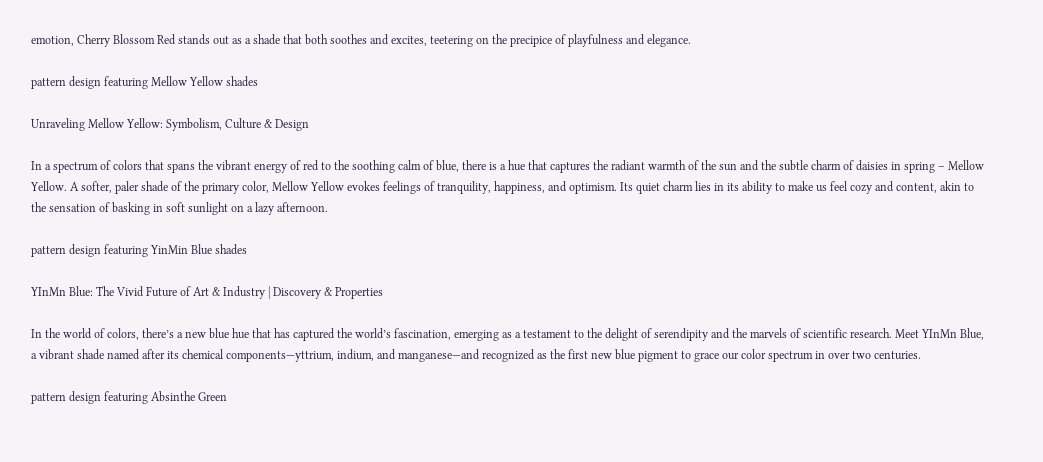emotion, Cherry Blossom Red stands out as a shade that both soothes and excites, teetering on the precipice of playfulness and elegance.

pattern design featuring Mellow Yellow shades

Unraveling Mellow Yellow: Symbolism, Culture & Design

In a spectrum of colors that spans the vibrant energy of red to the soothing calm of blue, there is a hue that captures the radiant warmth of the sun and the subtle charm of daisies in spring – Mellow Yellow. A softer, paler shade of the primary color, Mellow Yellow evokes feelings of tranquility, happiness, and optimism. Its quiet charm lies in its ability to make us feel cozy and content, akin to the sensation of basking in soft sunlight on a lazy afternoon.

pattern design featuring YinMin Blue shades

YInMn Blue: The Vivid Future of Art & Industry | Discovery & Properties

In the world of colors, there’s a new blue hue that has captured the world’s fascination, emerging as a testament to the delight of serendipity and the marvels of scientific research. Meet YInMn Blue, a vibrant shade named after its chemical components—yttrium, indium, and manganese—and recognized as the first new blue pigment to grace our color spectrum in over two centuries.

pattern design featuring Absinthe Green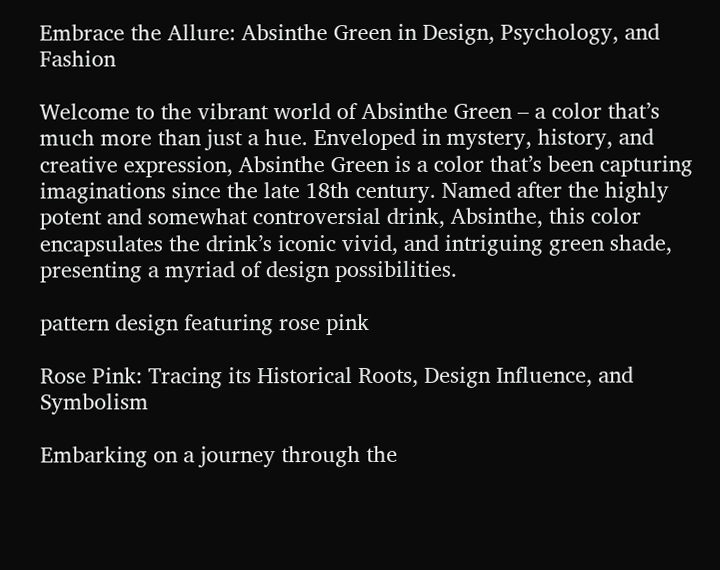Embrace the Allure: Absinthe Green in Design, Psychology, and Fashion

Welcome to the vibrant world of Absinthe Green – a color that’s much more than just a hue. Enveloped in mystery, history, and creative expression, Absinthe Green is a color that’s been capturing imaginations since the late 18th century. Named after the highly potent and somewhat controversial drink, Absinthe, this color encapsulates the drink’s iconic vivid, and intriguing green shade, presenting a myriad of design possibilities.

pattern design featuring rose pink

Rose Pink: Tracing its Historical Roots, Design Influence, and Symbolism

Embarking on a journey through the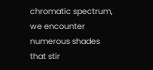chromatic spectrum, we encounter numerous shades that stir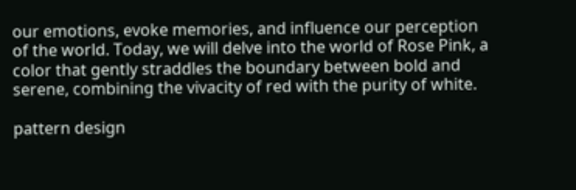our emotions, evoke memories, and influence our perception of the world. Today, we will delve into the world of Rose Pink, a color that gently straddles the boundary between bold and serene, combining the vivacity of red with the purity of white.

pattern design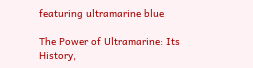featuring ultramarine blue

The Power of Ultramarine: Its History,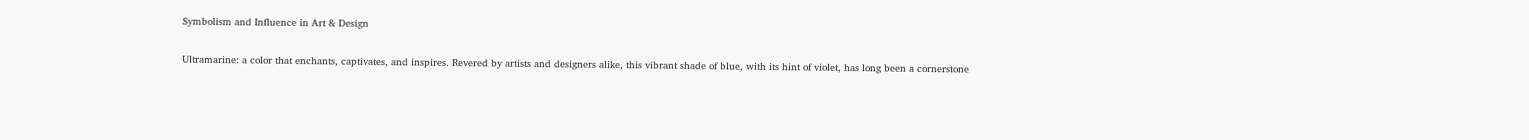Symbolism and Influence in Art & Design

Ultramarine: a color that enchants, captivates, and inspires. Revered by artists and designers alike, this vibrant shade of blue, with its hint of violet, has long been a cornerstone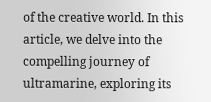of the creative world. In this article, we delve into the compelling journey of ultramarine, exploring its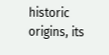historic origins, its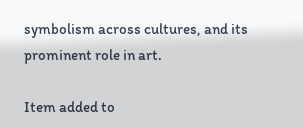symbolism across cultures, and its prominent role in art.

Item added to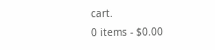cart.
0 items - $0.00